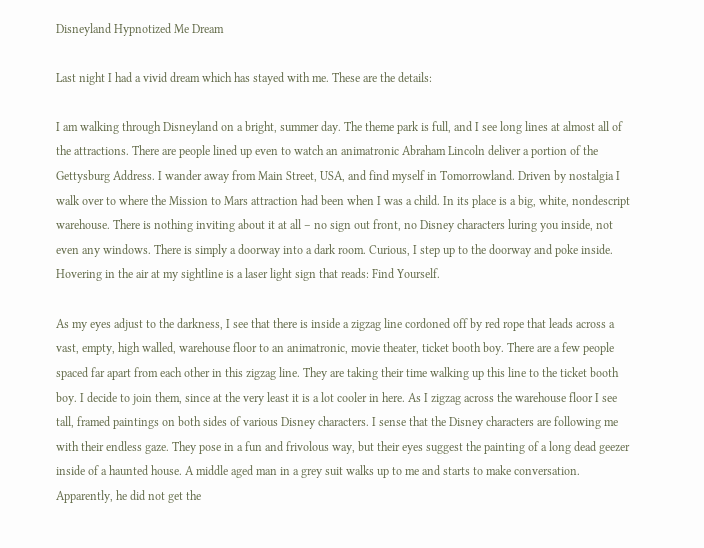Disneyland Hypnotized Me Dream

Last night I had a vivid dream which has stayed with me. These are the details:

I am walking through Disneyland on a bright, summer day. The theme park is full, and I see long lines at almost all of the attractions. There are people lined up even to watch an animatronic Abraham Lincoln deliver a portion of the Gettysburg Address. I wander away from Main Street, USA, and find myself in Tomorrowland. Driven by nostalgia I walk over to where the Mission to Mars attraction had been when I was a child. In its place is a big, white, nondescript warehouse. There is nothing inviting about it at all – no sign out front, no Disney characters luring you inside, not even any windows. There is simply a doorway into a dark room. Curious, I step up to the doorway and poke inside. Hovering in the air at my sightline is a laser light sign that reads: Find Yourself.

As my eyes adjust to the darkness, I see that there is inside a zigzag line cordoned off by red rope that leads across a vast, empty, high walled, warehouse floor to an animatronic, movie theater, ticket booth boy. There are a few people spaced far apart from each other in this zigzag line. They are taking their time walking up this line to the ticket booth boy. I decide to join them, since at the very least it is a lot cooler in here. As I zigzag across the warehouse floor I see tall, framed paintings on both sides of various Disney characters. I sense that the Disney characters are following me with their endless gaze. They pose in a fun and frivolous way, but their eyes suggest the painting of a long dead geezer inside of a haunted house. A middle aged man in a grey suit walks up to me and starts to make conversation. Apparently, he did not get the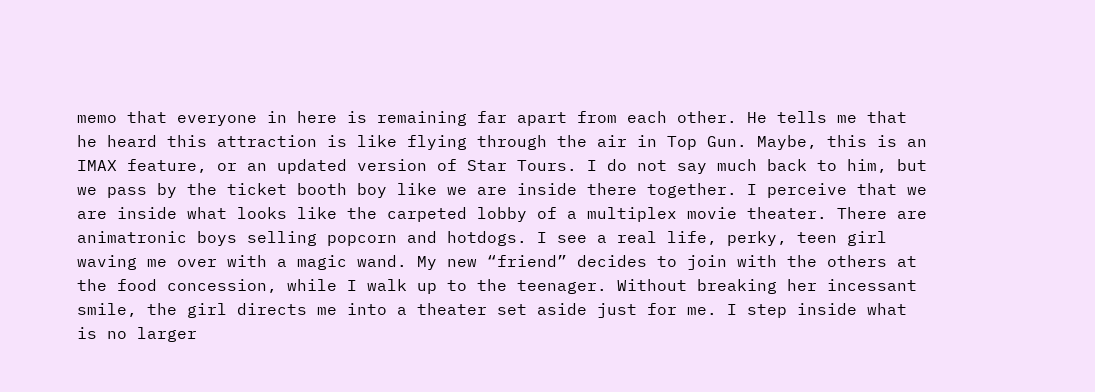memo that everyone in here is remaining far apart from each other. He tells me that he heard this attraction is like flying through the air in Top Gun. Maybe, this is an IMAX feature, or an updated version of Star Tours. I do not say much back to him, but we pass by the ticket booth boy like we are inside there together. I perceive that we are inside what looks like the carpeted lobby of a multiplex movie theater. There are animatronic boys selling popcorn and hotdogs. I see a real life, perky, teen girl waving me over with a magic wand. My new “friend” decides to join with the others at the food concession, while I walk up to the teenager. Without breaking her incessant smile, the girl directs me into a theater set aside just for me. I step inside what is no larger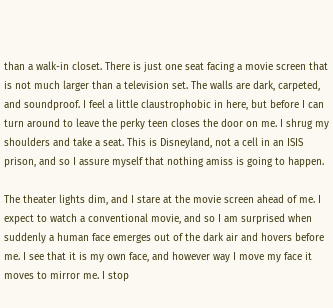than a walk-in closet. There is just one seat facing a movie screen that is not much larger than a television set. The walls are dark, carpeted, and soundproof. I feel a little claustrophobic in here, but before I can turn around to leave the perky teen closes the door on me. I shrug my shoulders and take a seat. This is Disneyland, not a cell in an ISIS prison, and so I assure myself that nothing amiss is going to happen.

The theater lights dim, and I stare at the movie screen ahead of me. I expect to watch a conventional movie, and so I am surprised when suddenly a human face emerges out of the dark air and hovers before me. I see that it is my own face, and however way I move my face it moves to mirror me. I stop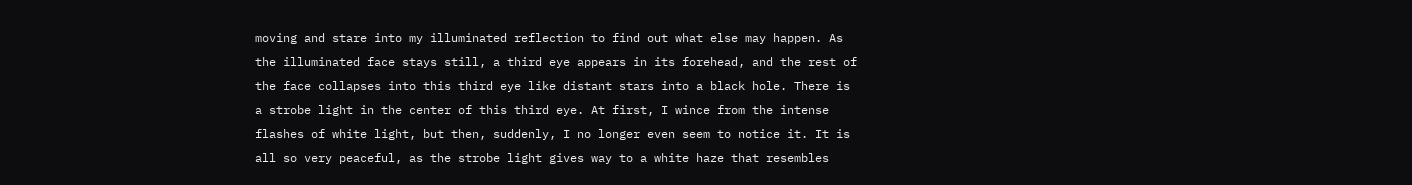moving and stare into my illuminated reflection to find out what else may happen. As the illuminated face stays still, a third eye appears in its forehead, and the rest of the face collapses into this third eye like distant stars into a black hole. There is a strobe light in the center of this third eye. At first, I wince from the intense flashes of white light, but then, suddenly, I no longer even seem to notice it. It is all so very peaceful, as the strobe light gives way to a white haze that resembles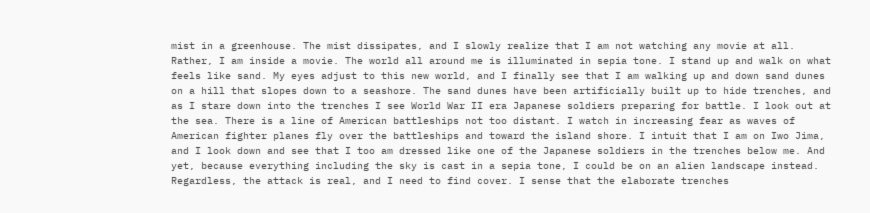mist in a greenhouse. The mist dissipates, and I slowly realize that I am not watching any movie at all. Rather, I am inside a movie. The world all around me is illuminated in sepia tone. I stand up and walk on what feels like sand. My eyes adjust to this new world, and I finally see that I am walking up and down sand dunes on a hill that slopes down to a seashore. The sand dunes have been artificially built up to hide trenches, and as I stare down into the trenches I see World War II era Japanese soldiers preparing for battle. I look out at the sea. There is a line of American battleships not too distant. I watch in increasing fear as waves of American fighter planes fly over the battleships and toward the island shore. I intuit that I am on Iwo Jima, and I look down and see that I too am dressed like one of the Japanese soldiers in the trenches below me. And yet, because everything including the sky is cast in a sepia tone, I could be on an alien landscape instead. Regardless, the attack is real, and I need to find cover. I sense that the elaborate trenches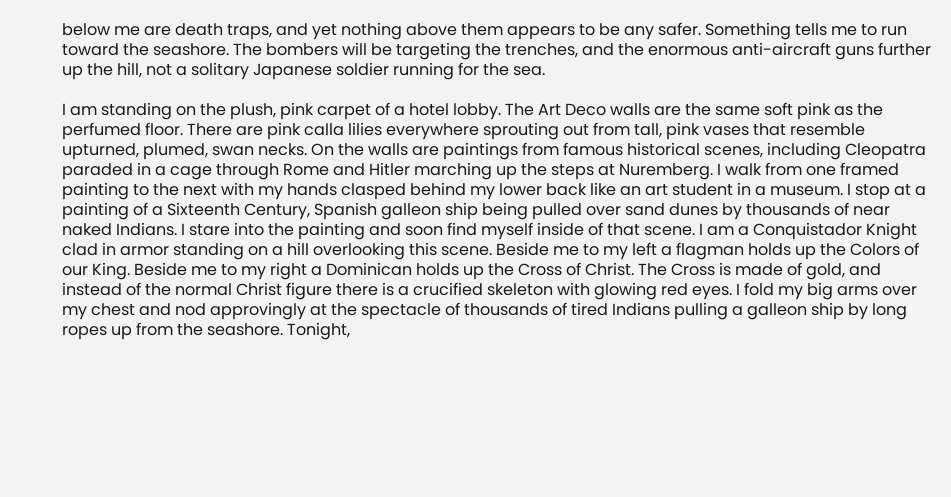below me are death traps, and yet nothing above them appears to be any safer. Something tells me to run toward the seashore. The bombers will be targeting the trenches, and the enormous anti-aircraft guns further up the hill, not a solitary Japanese soldier running for the sea.

I am standing on the plush, pink carpet of a hotel lobby. The Art Deco walls are the same soft pink as the perfumed floor. There are pink calla lilies everywhere sprouting out from tall, pink vases that resemble upturned, plumed, swan necks. On the walls are paintings from famous historical scenes, including Cleopatra paraded in a cage through Rome and Hitler marching up the steps at Nuremberg. I walk from one framed painting to the next with my hands clasped behind my lower back like an art student in a museum. I stop at a painting of a Sixteenth Century, Spanish galleon ship being pulled over sand dunes by thousands of near naked Indians. I stare into the painting and soon find myself inside of that scene. I am a Conquistador Knight clad in armor standing on a hill overlooking this scene. Beside me to my left a flagman holds up the Colors of our King. Beside me to my right a Dominican holds up the Cross of Christ. The Cross is made of gold, and instead of the normal Christ figure there is a crucified skeleton with glowing red eyes. I fold my big arms over my chest and nod approvingly at the spectacle of thousands of tired Indians pulling a galleon ship by long ropes up from the seashore. Tonight,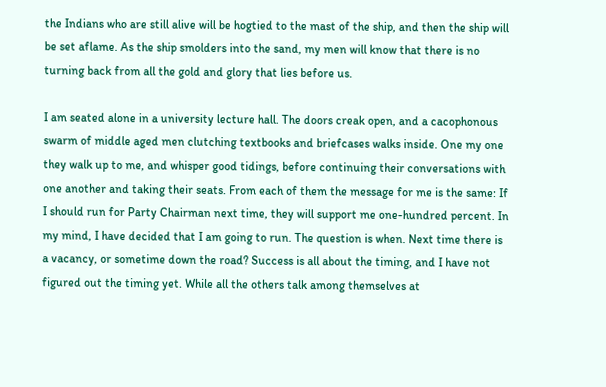the Indians who are still alive will be hogtied to the mast of the ship, and then the ship will be set aflame. As the ship smolders into the sand, my men will know that there is no turning back from all the gold and glory that lies before us.

I am seated alone in a university lecture hall. The doors creak open, and a cacophonous swarm of middle aged men clutching textbooks and briefcases walks inside. One my one they walk up to me, and whisper good tidings, before continuing their conversations with one another and taking their seats. From each of them the message for me is the same: If I should run for Party Chairman next time, they will support me one-hundred percent. In my mind, I have decided that I am going to run. The question is when. Next time there is a vacancy, or sometime down the road? Success is all about the timing, and I have not figured out the timing yet. While all the others talk among themselves at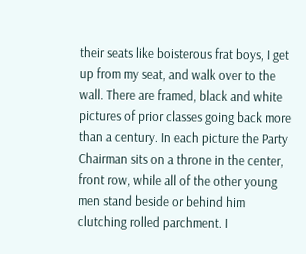their seats like boisterous frat boys, I get up from my seat, and walk over to the wall. There are framed, black and white pictures of prior classes going back more than a century. In each picture the Party Chairman sits on a throne in the center, front row, while all of the other young men stand beside or behind him clutching rolled parchment. I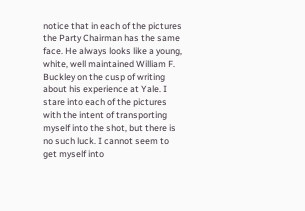notice that in each of the pictures the Party Chairman has the same face. He always looks like a young, white, well maintained William F. Buckley on the cusp of writing about his experience at Yale. I stare into each of the pictures with the intent of transporting myself into the shot, but there is no such luck. I cannot seem to get myself into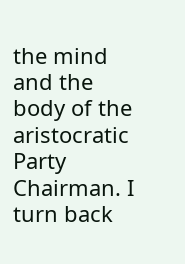the mind and the body of the aristocratic Party Chairman. I turn back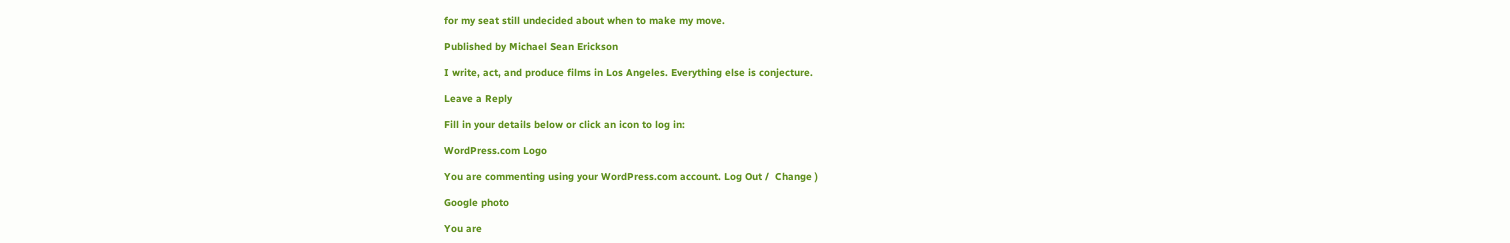for my seat still undecided about when to make my move.

Published by Michael Sean Erickson

I write, act, and produce films in Los Angeles. Everything else is conjecture.

Leave a Reply

Fill in your details below or click an icon to log in:

WordPress.com Logo

You are commenting using your WordPress.com account. Log Out /  Change )

Google photo

You are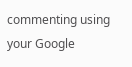commenting using your Google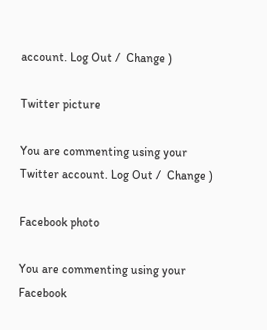account. Log Out /  Change )

Twitter picture

You are commenting using your Twitter account. Log Out /  Change )

Facebook photo

You are commenting using your Facebook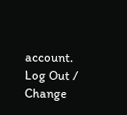account. Log Out /  Change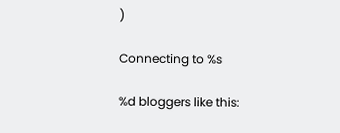)

Connecting to %s

%d bloggers like this: